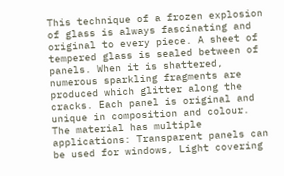This technique of a frozen explosion of glass is always fascinating and original to every piece. A sheet of tempered glass is sealed between of panels. When it is shattered, numerous sparkling fragments are produced which glitter along the cracks. Each panel is original and unique in composition and colour. The material has multiple applications: Transparent panels can be used for windows, Light covering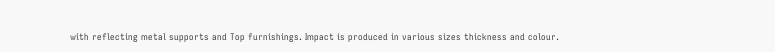with reflecting metal supports and Top furnishings. Impact is produced in various sizes thickness and colour.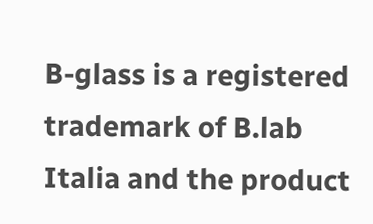B-glass is a registered trademark of B.lab Italia and the product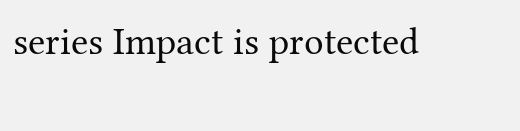series Impact is protected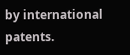by international patents.